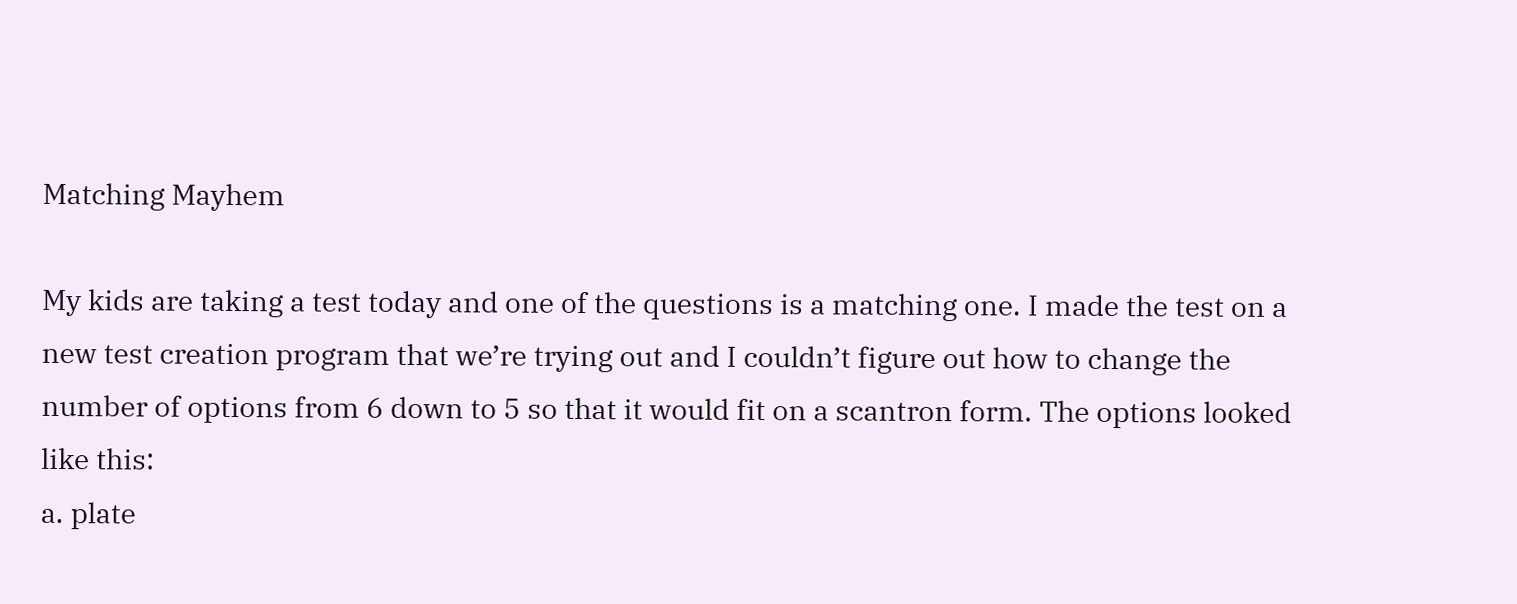Matching Mayhem

My kids are taking a test today and one of the questions is a matching one. I made the test on a new test creation program that we’re trying out and I couldn’t figure out how to change the number of options from 6 down to 5 so that it would fit on a scantron form. The options looked like this:
a. plate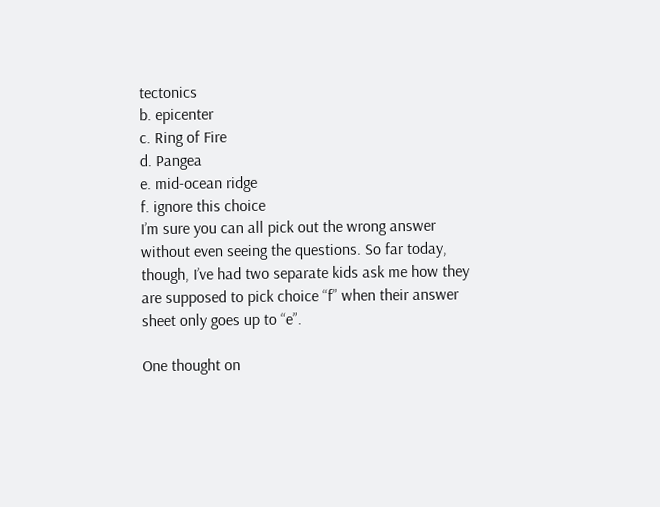tectonics
b. epicenter
c. Ring of Fire
d. Pangea
e. mid-ocean ridge
f. ignore this choice
I’m sure you can all pick out the wrong answer without even seeing the questions. So far today, though, I’ve had two separate kids ask me how they are supposed to pick choice “f” when their answer sheet only goes up to “e”.

One thought on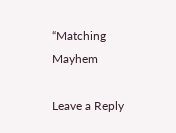“Matching Mayhem

Leave a Reply